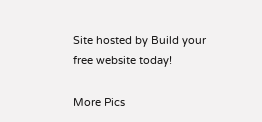Site hosted by Build your free website today!

More Pics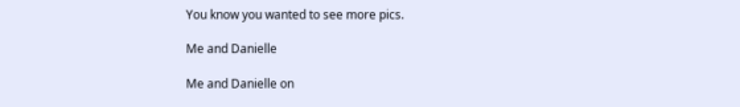You know you wanted to see more pics.

Me and Danielle

Me and Danielle on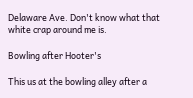Delaware Ave. Don't know what that white crap around me is.

Bowling after Hooter's

This us at the bowling alley after a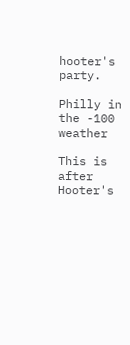hooter's party.

Philly in the -100 weather

This is after Hooter's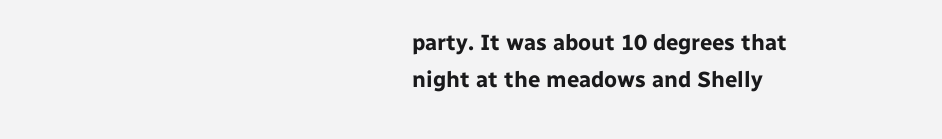party. It was about 10 degrees that night at the meadows and Shelly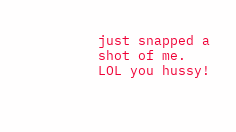just snapped a shot of me. LOL you hussy!